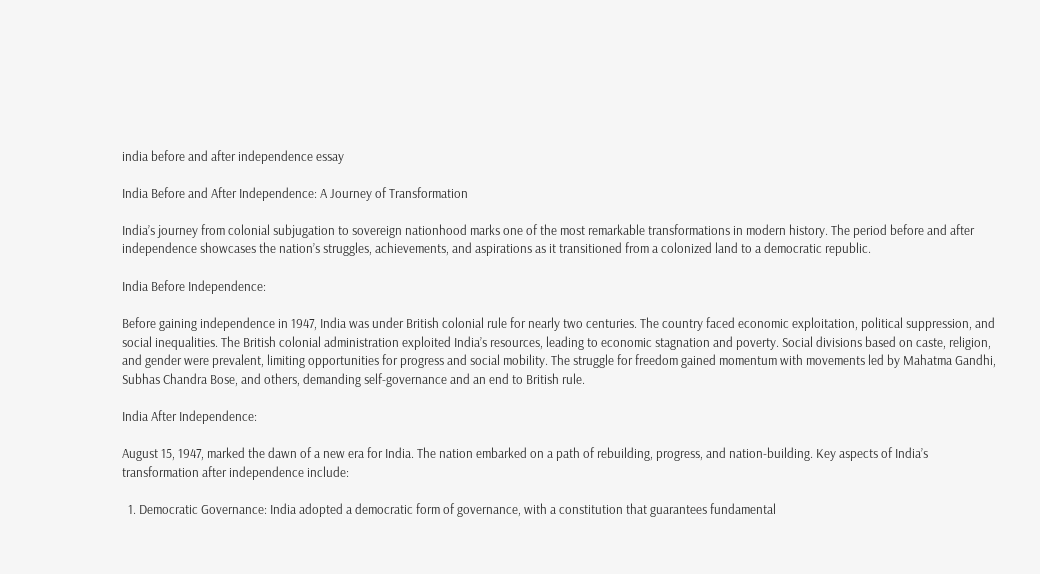india before and after independence essay

India Before and After Independence: A Journey of Transformation

India’s journey from colonial subjugation to sovereign nationhood marks one of the most remarkable transformations in modern history. The period before and after independence showcases the nation’s struggles, achievements, and aspirations as it transitioned from a colonized land to a democratic republic.

India Before Independence:

Before gaining independence in 1947, India was under British colonial rule for nearly two centuries. The country faced economic exploitation, political suppression, and social inequalities. The British colonial administration exploited India’s resources, leading to economic stagnation and poverty. Social divisions based on caste, religion, and gender were prevalent, limiting opportunities for progress and social mobility. The struggle for freedom gained momentum with movements led by Mahatma Gandhi, Subhas Chandra Bose, and others, demanding self-governance and an end to British rule.

India After Independence:

August 15, 1947, marked the dawn of a new era for India. The nation embarked on a path of rebuilding, progress, and nation-building. Key aspects of India’s transformation after independence include:

  1. Democratic Governance: India adopted a democratic form of governance, with a constitution that guarantees fundamental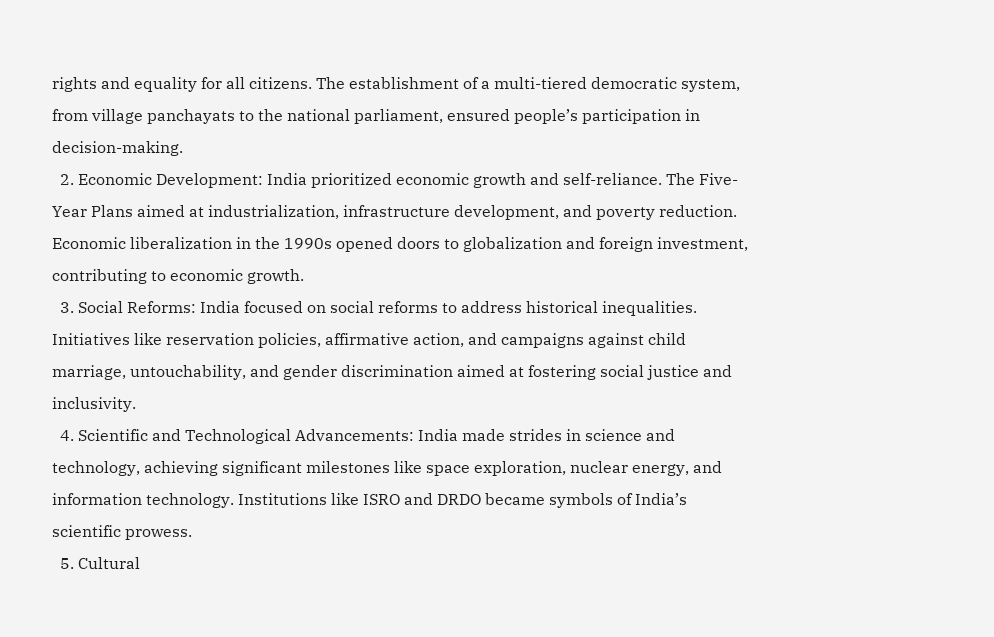rights and equality for all citizens. The establishment of a multi-tiered democratic system, from village panchayats to the national parliament, ensured people’s participation in decision-making.
  2. Economic Development: India prioritized economic growth and self-reliance. The Five-Year Plans aimed at industrialization, infrastructure development, and poverty reduction. Economic liberalization in the 1990s opened doors to globalization and foreign investment, contributing to economic growth.
  3. Social Reforms: India focused on social reforms to address historical inequalities. Initiatives like reservation policies, affirmative action, and campaigns against child marriage, untouchability, and gender discrimination aimed at fostering social justice and inclusivity.
  4. Scientific and Technological Advancements: India made strides in science and technology, achieving significant milestones like space exploration, nuclear energy, and information technology. Institutions like ISRO and DRDO became symbols of India’s scientific prowess.
  5. Cultural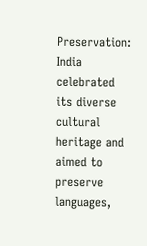Preservation: India celebrated its diverse cultural heritage and aimed to preserve languages,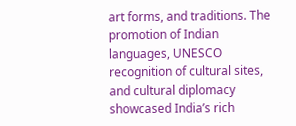art forms, and traditions. The promotion of Indian languages, UNESCO recognition of cultural sites, and cultural diplomacy showcased India’s rich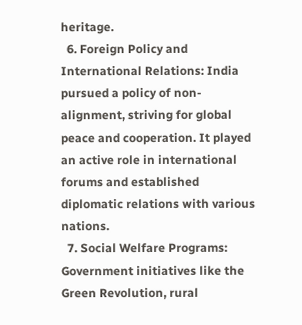heritage.
  6. Foreign Policy and International Relations: India pursued a policy of non-alignment, striving for global peace and cooperation. It played an active role in international forums and established diplomatic relations with various nations.
  7. Social Welfare Programs: Government initiatives like the Green Revolution, rural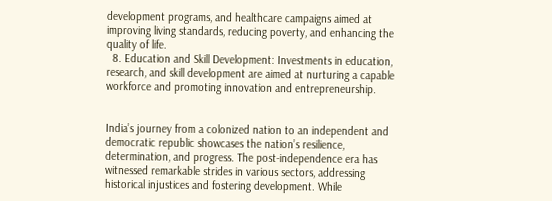development programs, and healthcare campaigns aimed at improving living standards, reducing poverty, and enhancing the quality of life.
  8. Education and Skill Development: Investments in education, research, and skill development are aimed at nurturing a capable workforce and promoting innovation and entrepreneurship.


India’s journey from a colonized nation to an independent and democratic republic showcases the nation’s resilience, determination, and progress. The post-independence era has witnessed remarkable strides in various sectors, addressing historical injustices and fostering development. While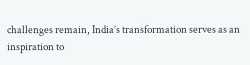challenges remain, India’s transformation serves as an inspiration to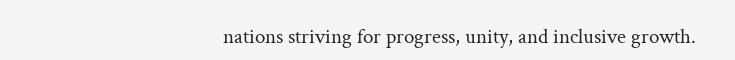nations striving for progress, unity, and inclusive growth.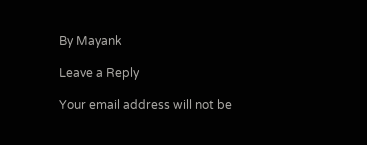By Mayank

Leave a Reply

Your email address will not be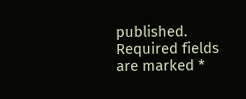published. Required fields are marked *